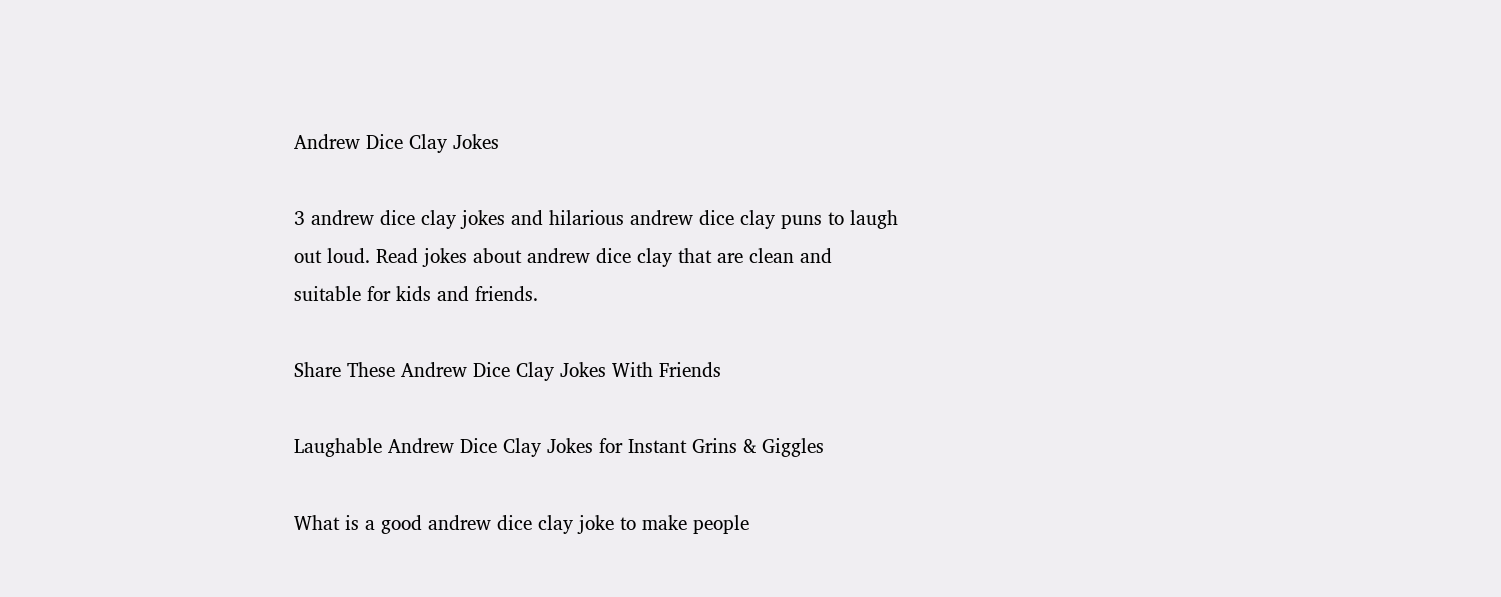Andrew Dice Clay Jokes

3 andrew dice clay jokes and hilarious andrew dice clay puns to laugh out loud. Read jokes about andrew dice clay that are clean and suitable for kids and friends.

Share These Andrew Dice Clay Jokes With Friends

Laughable Andrew Dice Clay Jokes for Instant Grins & Giggles

What is a good andrew dice clay joke to make people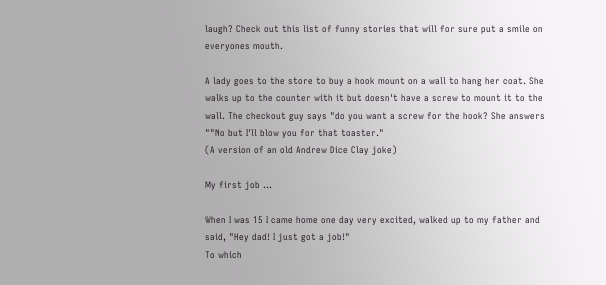laugh? Check out this list of funny stories that will for sure put a smile on everyones mouth.

A lady goes to the store to buy a hook mount on a wall to hang her coat. She walks up to the counter with it but doesn't have a screw to mount it to the wall. The checkout guy says "do you want a screw for the hook? She answers ""No but I'll blow you for that toaster."
(A version of an old Andrew Dice Clay joke)

My first job ...

When I was 15 I came home one day very excited, walked up to my father and said, "Hey dad! I just got a job!"
To which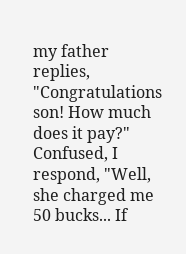my father replies, "Congratulations son! How much does it pay?"
Confused, I respond, "Well, she charged me 50 bucks... If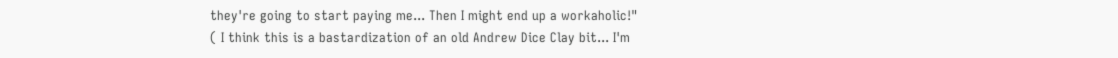they're going to start paying me... Then I might end up a workaholic!"
( I think this is a bastardization of an old Andrew Dice Clay bit... I'm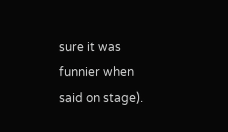sure it was funnier when said on stage).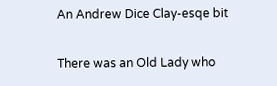An Andrew Dice Clay-esqe bit

There was an Old Lady who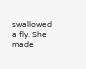swallowed a fly. She made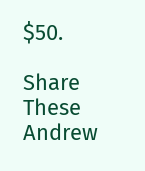$50.

Share These Andrew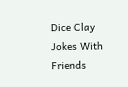Dice Clay Jokes With Friends